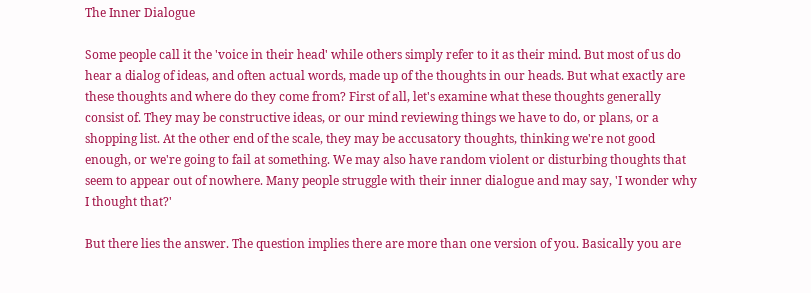The Inner Dialogue

Some people call it the 'voice in their head' while others simply refer to it as their mind. But most of us do hear a dialog of ideas, and often actual words, made up of the thoughts in our heads. But what exactly are these thoughts and where do they come from? First of all, let's examine what these thoughts generally consist of. They may be constructive ideas, or our mind reviewing things we have to do, or plans, or a shopping list. At the other end of the scale, they may be accusatory thoughts, thinking we're not good enough, or we're going to fail at something. We may also have random violent or disturbing thoughts that seem to appear out of nowhere. Many people struggle with their inner dialogue and may say, 'I wonder why I thought that?'

But there lies the answer. The question implies there are more than one version of you. Basically you are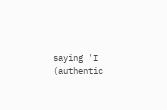saying 'I (authentic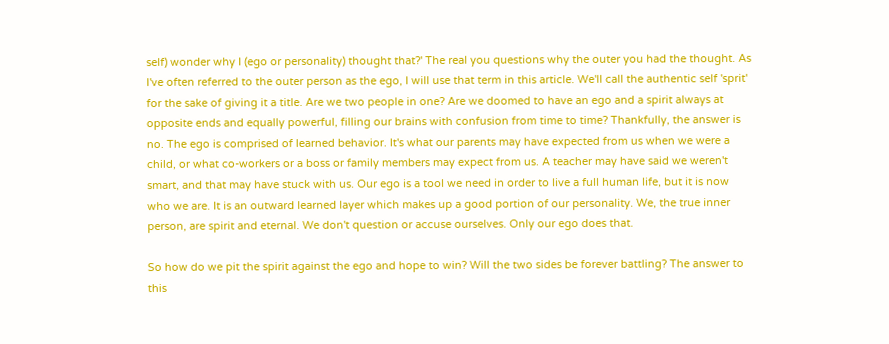self) wonder why I (ego or personality) thought that?' The real you questions why the outer you had the thought. As I've often referred to the outer person as the ego, I will use that term in this article. We'll call the authentic self 'sprit' for the sake of giving it a title. Are we two people in one? Are we doomed to have an ego and a spirit always at opposite ends and equally powerful, filling our brains with confusion from time to time? Thankfully, the answer is no. The ego is comprised of learned behavior. It's what our parents may have expected from us when we were a child, or what co-workers or a boss or family members may expect from us. A teacher may have said we weren't smart, and that may have stuck with us. Our ego is a tool we need in order to live a full human life, but it is now who we are. It is an outward learned layer which makes up a good portion of our personality. We, the true inner person, are spirit and eternal. We don't question or accuse ourselves. Only our ego does that.

So how do we pit the spirit against the ego and hope to win? Will the two sides be forever battling? The answer to this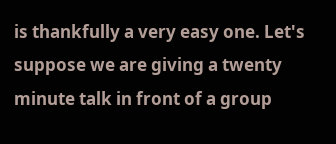is thankfully a very easy one. Let's suppose we are giving a twenty minute talk in front of a group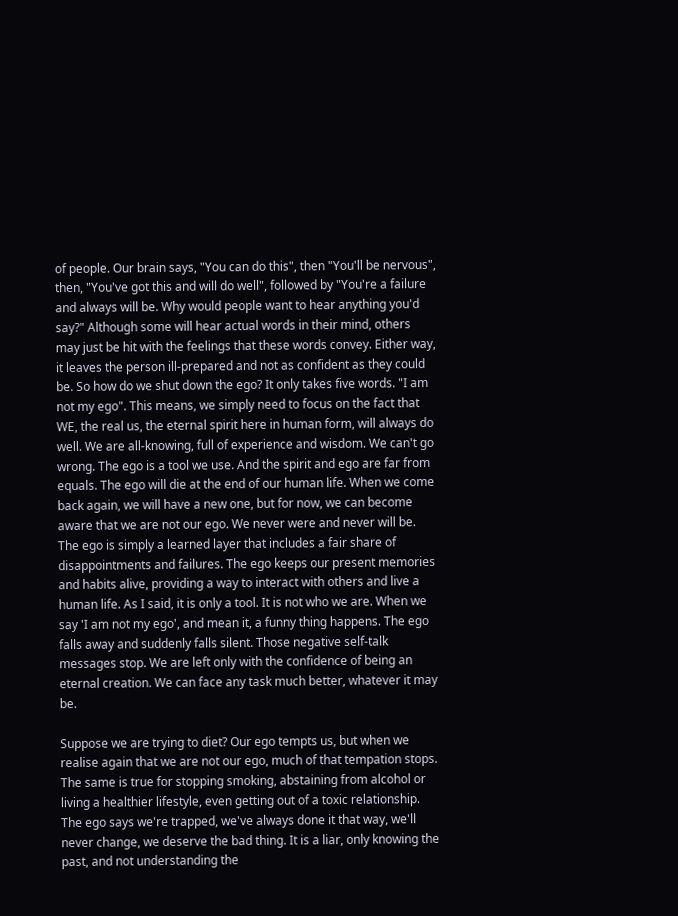of people. Our brain says, "You can do this", then "You'll be nervous", then, "You've got this and will do well", followed by "You're a failure and always will be. Why would people want to hear anything you'd say?" Although some will hear actual words in their mind, others may just be hit with the feelings that these words convey. Either way, it leaves the person ill-prepared and not as confident as they could be. So how do we shut down the ego? It only takes five words. "I am not my ego". This means, we simply need to focus on the fact that WE, the real us, the eternal spirit here in human form, will always do well. We are all-knowing, full of experience and wisdom. We can't go wrong. The ego is a tool we use. And the spirit and ego are far from equals. The ego will die at the end of our human life. When we come back again, we will have a new one, but for now, we can become aware that we are not our ego. We never were and never will be. The ego is simply a learned layer that includes a fair share of disappointments and failures. The ego keeps our present memories and habits alive, providing a way to interact with others and live a human life. As I said, it is only a tool. It is not who we are. When we say 'I am not my ego', and mean it, a funny thing happens. The ego falls away and suddenly falls silent. Those negative self-talk messages stop. We are left only with the confidence of being an eternal creation. We can face any task much better, whatever it may be.

Suppose we are trying to diet? Our ego tempts us, but when we realise again that we are not our ego, much of that tempation stops. The same is true for stopping smoking, abstaining from alcohol or living a healthier lifestyle, even getting out of a toxic relationship. The ego says we're trapped, we've always done it that way, we'll never change, we deserve the bad thing. It is a liar, only knowing the past, and not understanding the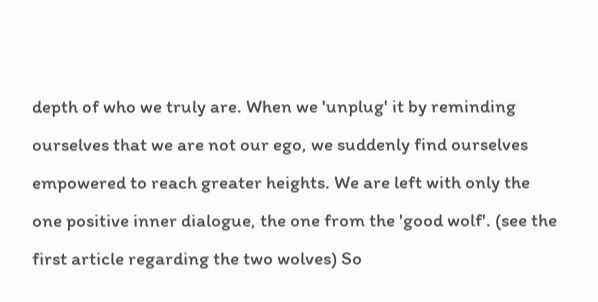depth of who we truly are. When we 'unplug' it by reminding ourselves that we are not our ego, we suddenly find ourselves empowered to reach greater heights. We are left with only the one positive inner dialogue, the one from the 'good wolf'. (see the first article regarding the two wolves) So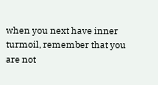when you next have inner turmoil, remember that you are not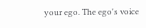your ego. The ego's voice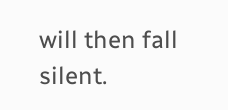will then fall silent.